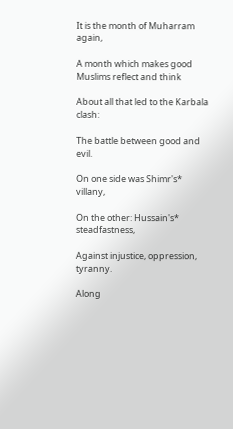It is the month of Muharram again,

A month which makes good Muslims reflect and think

About all that led to the Karbala clash:

The battle between good and evil.

On one side was Shimr's* villany,

On the other: Hussain's* steadfastness,

Against injustice, oppression, tyranny.

Along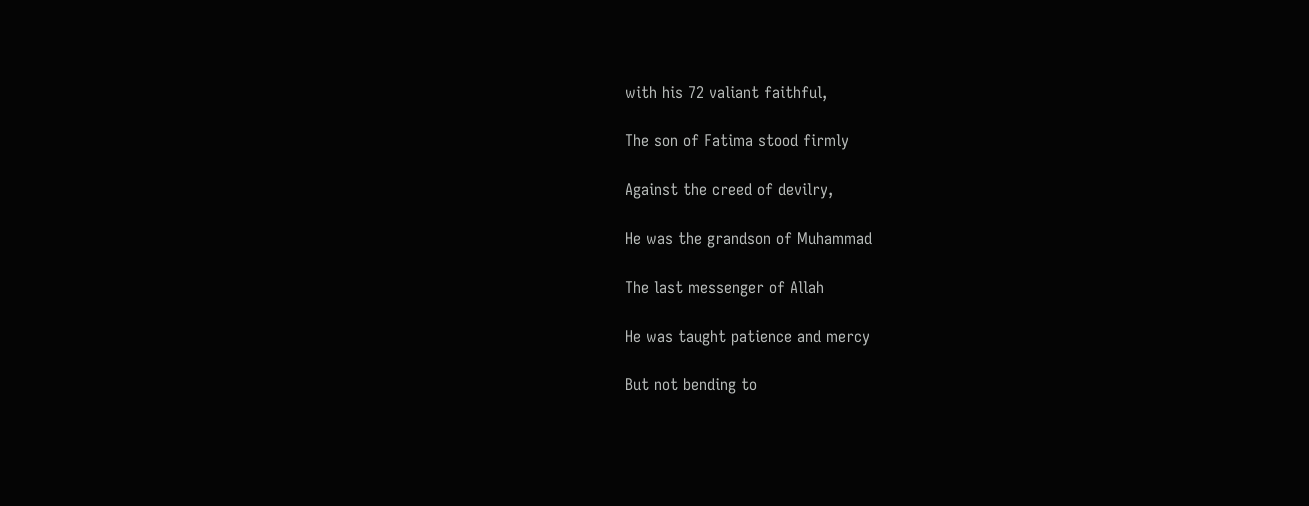with his 72 valiant faithful,

The son of Fatima stood firmly

Against the creed of devilry,

He was the grandson of Muhammad

The last messenger of Allah

He was taught patience and mercy

But not bending to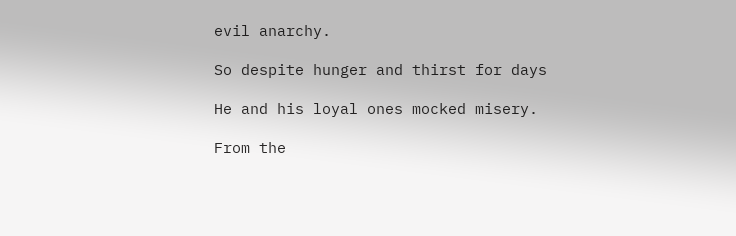evil anarchy.

So despite hunger and thirst for days

He and his loyal ones mocked misery.

From the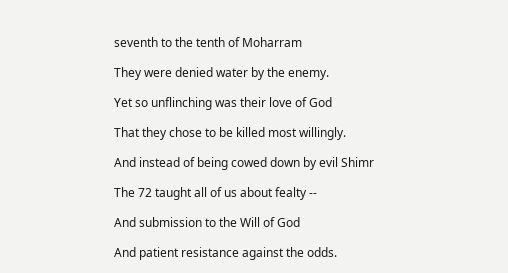seventh to the tenth of Moharram

They were denied water by the enemy.

Yet so unflinching was their love of God

That they chose to be killed most willingly.

And instead of being cowed down by evil Shimr

The 72 taught all of us about fealty --

And submission to the Will of God

And patient resistance against the odds.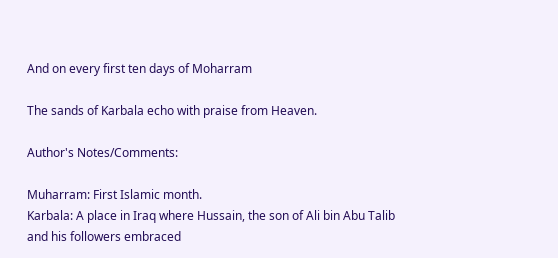And on every first ten days of Moharram

The sands of Karbala echo with praise from Heaven.

Author's Notes/Comments:

Muharram: First Islamic month.
Karbala: A place in Iraq where Hussain, the son of Ali bin Abu Talib and his followers embraced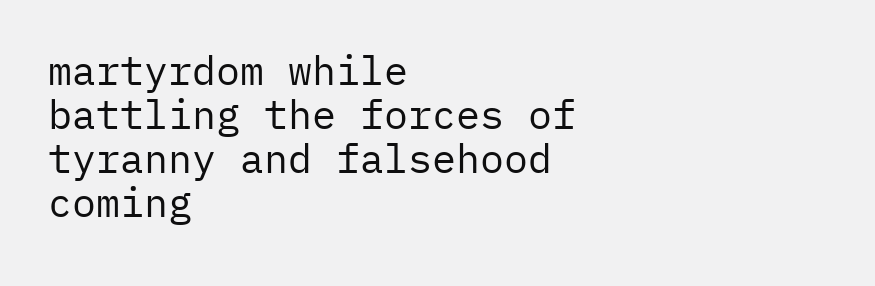martyrdom while battling the forces of tyranny and falsehood coming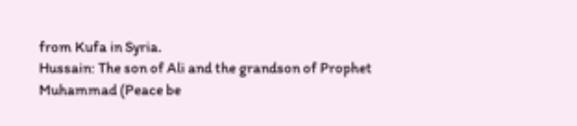from Kufa in Syria.
Hussain: The son of Ali and the grandson of Prophet Muhammad (Peace be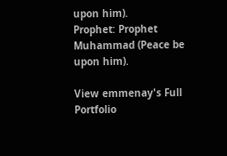upon him).
Prophet: Prophet Muhammad (Peace be upon him).

View emmenay's Full Portfolio